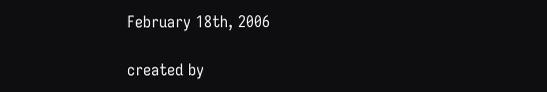February 18th, 2006

created by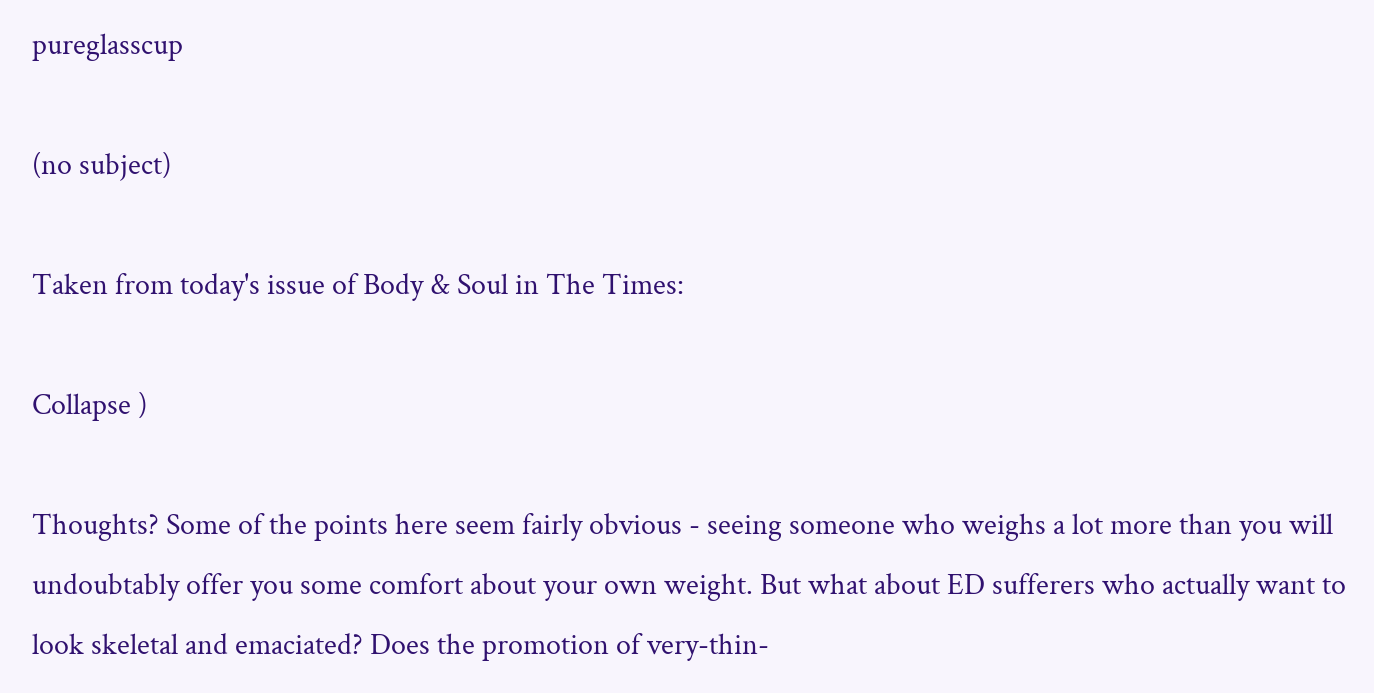pureglasscup

(no subject)

Taken from today's issue of Body & Soul in The Times:

Collapse )

Thoughts? Some of the points here seem fairly obvious - seeing someone who weighs a lot more than you will undoubtably offer you some comfort about your own weight. But what about ED sufferers who actually want to look skeletal and emaciated? Does the promotion of very-thin-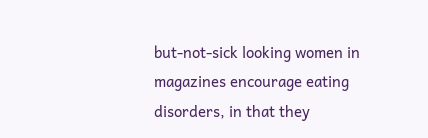but-not-sick looking women in magazines encourage eating disorders, in that they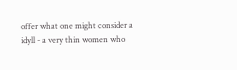offer what one might consider a idyll - a very thin women who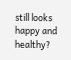still looks happy and healthy?